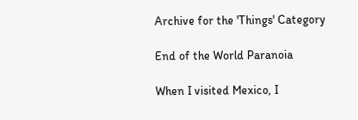Archive for the 'Things' Category

End of the World Paranoia

When I visited Mexico, I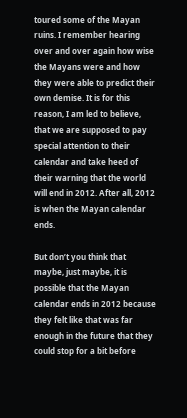toured some of the Mayan ruins. I remember hearing over and over again how wise the Mayans were and how they were able to predict their own demise. It is for this reason, I am led to believe, that we are supposed to pay special attention to their calendar and take heed of their warning that the world will end in 2012. After all, 2012 is when the Mayan calendar ends.

But don’t you think that maybe, just maybe, it is possible that the Mayan calendar ends in 2012 because they felt like that was far enough in the future that they could stop for a bit before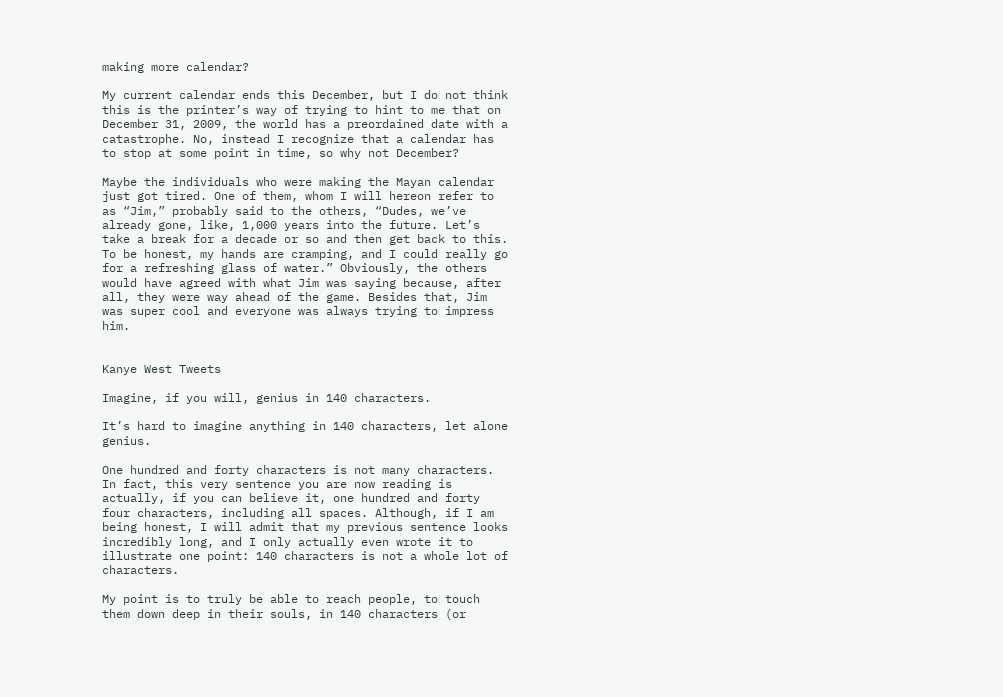making more calendar?

My current calendar ends this December, but I do not think this is the printer’s way of trying to hint to me that on December 31, 2009, the world has a preordained date with a catastrophe. No, instead I recognize that a calendar has to stop at some point in time, so why not December?

Maybe the individuals who were making the Mayan calendar just got tired. One of them, whom I will hereon refer to as “Jim,” probably said to the others, “Dudes, we’ve already gone, like, 1,000 years into the future. Let’s take a break for a decade or so and then get back to this. To be honest, my hands are cramping, and I could really go for a refreshing glass of water.” Obviously, the others would have agreed with what Jim was saying because, after all, they were way ahead of the game. Besides that, Jim was super cool and everyone was always trying to impress him.


Kanye West Tweets

Imagine, if you will, genius in 140 characters.

It’s hard to imagine anything in 140 characters, let alone genius.

One hundred and forty characters is not many characters. In fact, this very sentence you are now reading is actually, if you can believe it, one hundred and forty four characters, including all spaces. Although, if I am being honest, I will admit that my previous sentence looks incredibly long, and I only actually even wrote it to illustrate one point: 140 characters is not a whole lot of characters.

My point is to truly be able to reach people, to touch them down deep in their souls, in 140 characters (or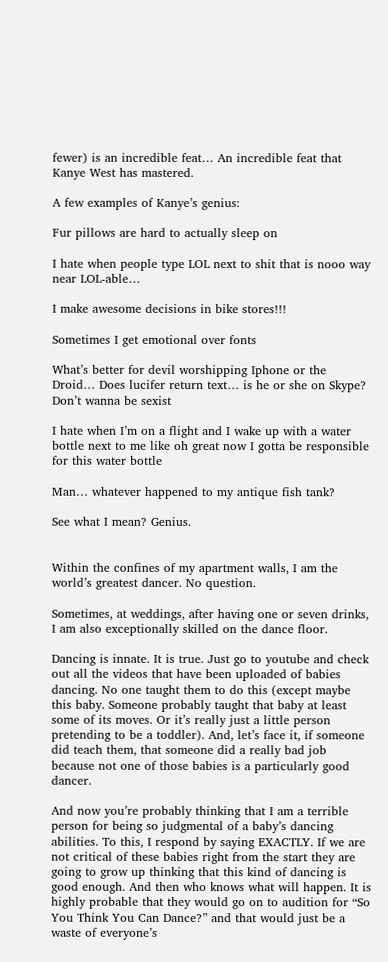fewer) is an incredible feat… An incredible feat that Kanye West has mastered.

A few examples of Kanye’s genius:

Fur pillows are hard to actually sleep on

I hate when people type LOL next to shit that is nooo way near LOL-able…

I make awesome decisions in bike stores!!!

Sometimes I get emotional over fonts

What’s better for devil worshipping Iphone or the Droid… Does lucifer return text… is he or she on Skype? Don’t wanna be sexist

I hate when I’m on a flight and I wake up with a water bottle next to me like oh great now I gotta be responsible for this water bottle

Man… whatever happened to my antique fish tank?

See what I mean? Genius.


Within the confines of my apartment walls, I am the world’s greatest dancer. No question.

Sometimes, at weddings, after having one or seven drinks, I am also exceptionally skilled on the dance floor.

Dancing is innate. It is true. Just go to youtube and check out all the videos that have been uploaded of babies dancing. No one taught them to do this (except maybe this baby. Someone probably taught that baby at least some of its moves. Or it’s really just a little person pretending to be a toddler). And, let’s face it, if someone did teach them, that someone did a really bad job because not one of those babies is a particularly good dancer.

And now you’re probably thinking that I am a terrible person for being so judgmental of a baby’s dancing abilities. To this, I respond by saying EXACTLY. If we are not critical of these babies right from the start they are going to grow up thinking that this kind of dancing is good enough. And then who knows what will happen. It is highly probable that they would go on to audition for “So You Think You Can Dance?” and that would just be a waste of everyone’s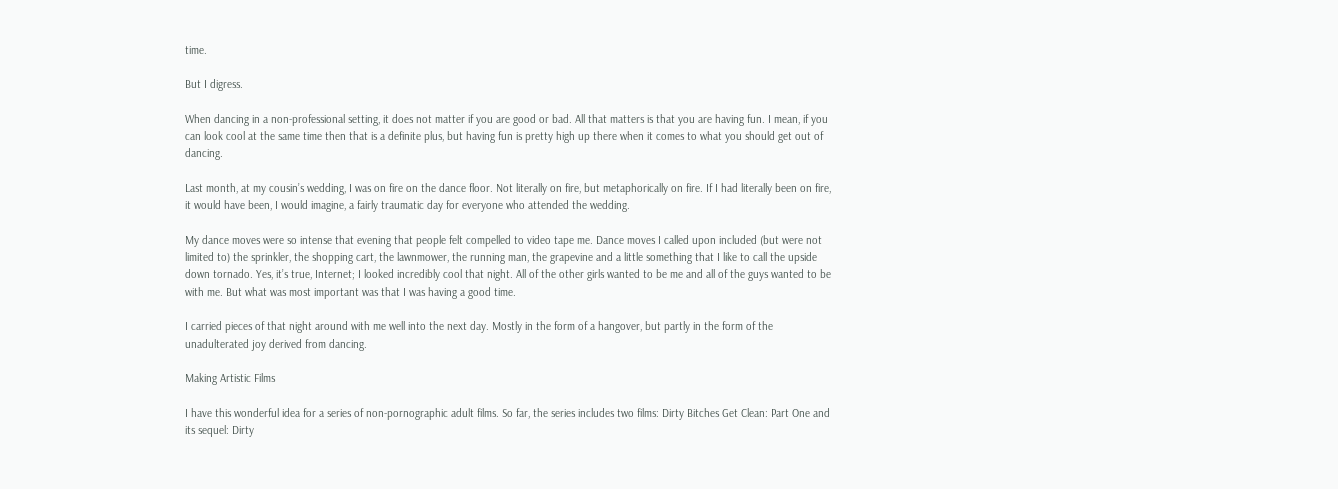time.

But I digress.

When dancing in a non-professional setting, it does not matter if you are good or bad. All that matters is that you are having fun. I mean, if you can look cool at the same time then that is a definite plus, but having fun is pretty high up there when it comes to what you should get out of dancing.

Last month, at my cousin’s wedding, I was on fire on the dance floor. Not literally on fire, but metaphorically on fire. If I had literally been on fire, it would have been, I would imagine, a fairly traumatic day for everyone who attended the wedding.

My dance moves were so intense that evening that people felt compelled to video tape me. Dance moves I called upon included (but were not limited to) the sprinkler, the shopping cart, the lawnmower, the running man, the grapevine and a little something that I like to call the upside down tornado. Yes, it’s true, Internet; I looked incredibly cool that night. All of the other girls wanted to be me and all of the guys wanted to be with me. But what was most important was that I was having a good time.

I carried pieces of that night around with me well into the next day. Mostly in the form of a hangover, but partly in the form of the unadulterated joy derived from dancing.

Making Artistic Films

I have this wonderful idea for a series of non-pornographic adult films. So far, the series includes two films: Dirty Bitches Get Clean: Part One and its sequel: Dirty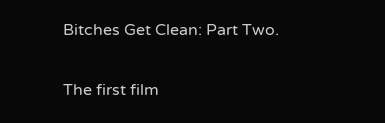Bitches Get Clean: Part Two.

The first film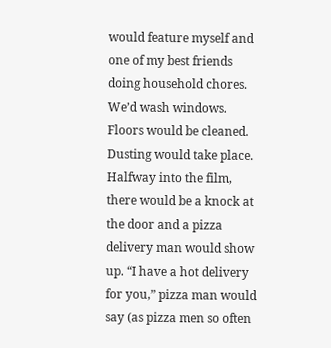would feature myself and one of my best friends doing household chores. We’d wash windows. Floors would be cleaned. Dusting would take place. Halfway into the film, there would be a knock at the door and a pizza delivery man would show up. “I have a hot delivery for you,” pizza man would say (as pizza men so often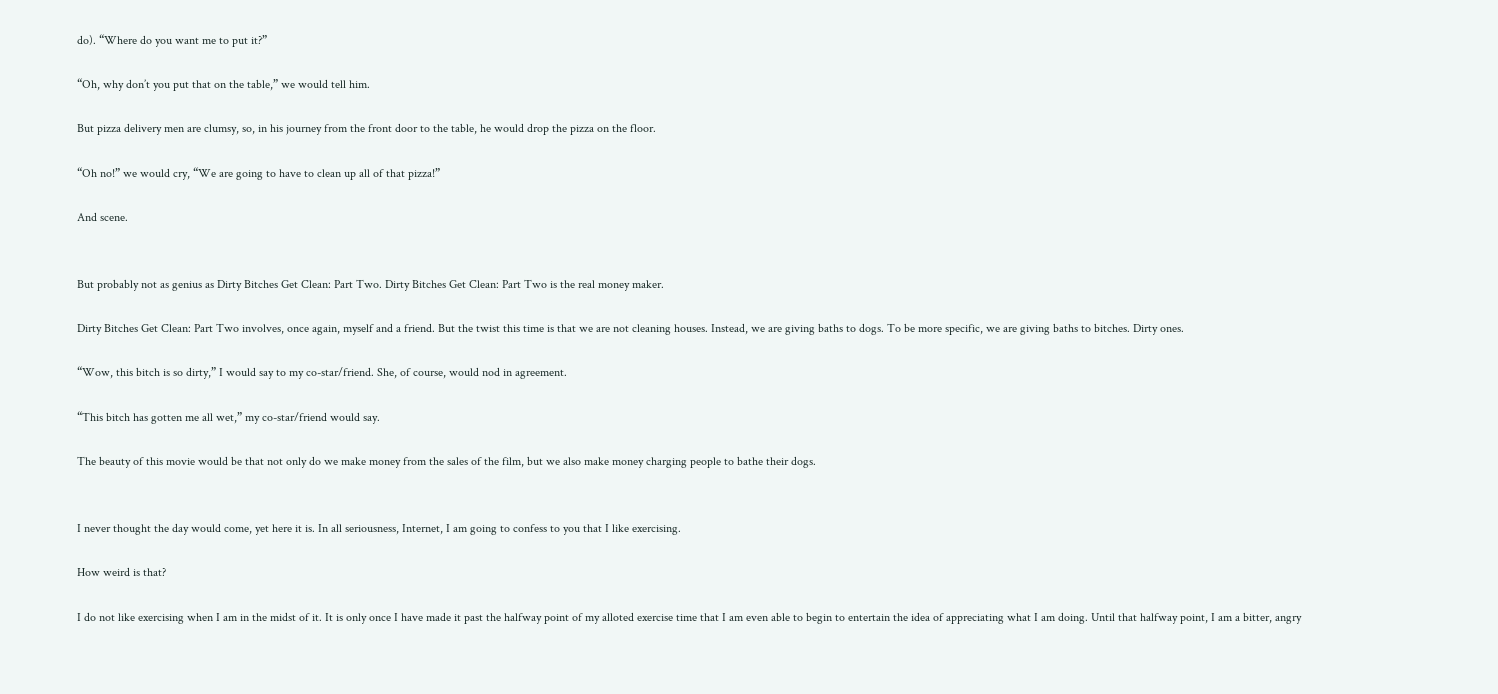do). “Where do you want me to put it?”

“Oh, why don’t you put that on the table,” we would tell him.

But pizza delivery men are clumsy, so, in his journey from the front door to the table, he would drop the pizza on the floor.

“Oh no!” we would cry, “We are going to have to clean up all of that pizza!”

And scene.


But probably not as genius as Dirty Bitches Get Clean: Part Two. Dirty Bitches Get Clean: Part Two is the real money maker.

Dirty Bitches Get Clean: Part Two involves, once again, myself and a friend. But the twist this time is that we are not cleaning houses. Instead, we are giving baths to dogs. To be more specific, we are giving baths to bitches. Dirty ones.

“Wow, this bitch is so dirty,” I would say to my co-star/friend. She, of course, would nod in agreement.

“This bitch has gotten me all wet,” my co-star/friend would say.

The beauty of this movie would be that not only do we make money from the sales of the film, but we also make money charging people to bathe their dogs.


I never thought the day would come, yet here it is. In all seriousness, Internet, I am going to confess to you that I like exercising.

How weird is that?

I do not like exercising when I am in the midst of it. It is only once I have made it past the halfway point of my alloted exercise time that I am even able to begin to entertain the idea of appreciating what I am doing. Until that halfway point, I am a bitter, angry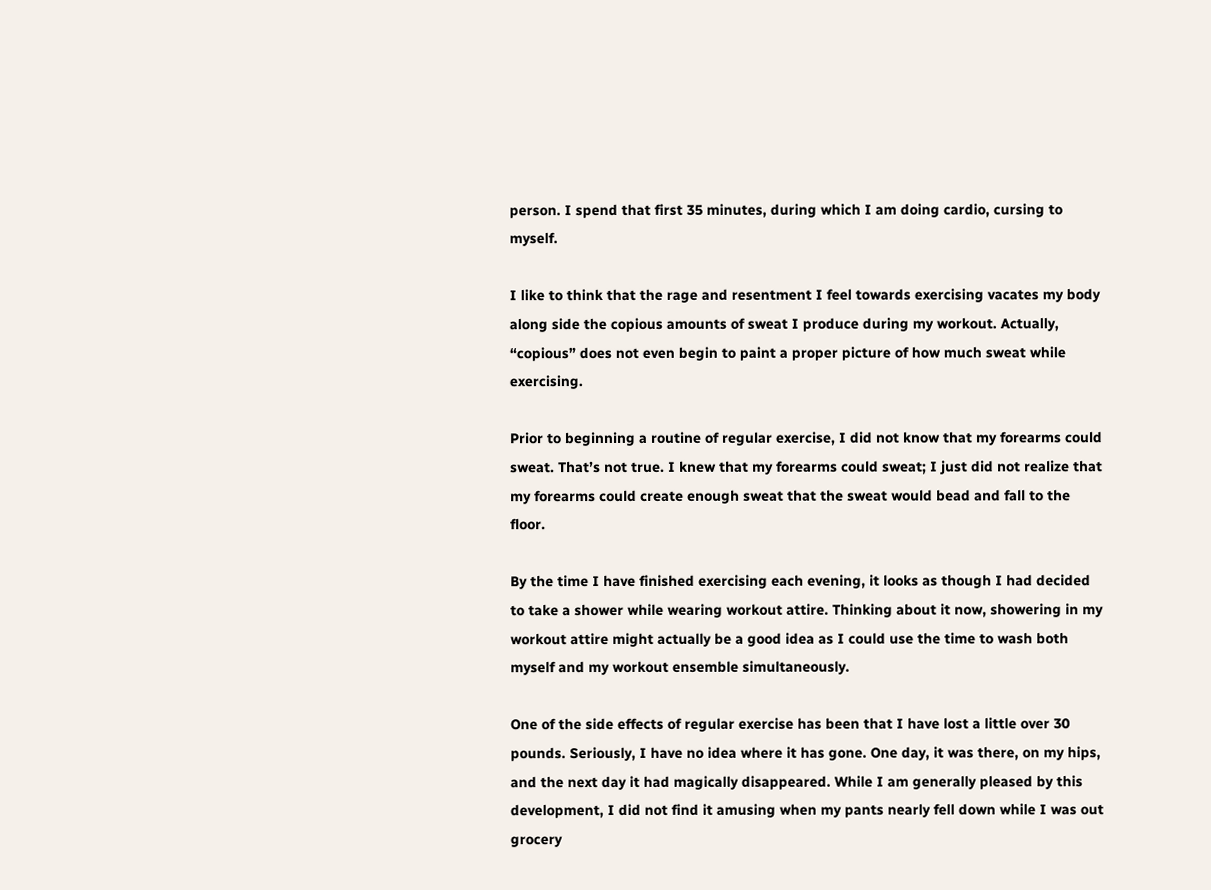person. I spend that first 35 minutes, during which I am doing cardio, cursing to myself.

I like to think that the rage and resentment I feel towards exercising vacates my body along side the copious amounts of sweat I produce during my workout. Actually, “copious” does not even begin to paint a proper picture of how much sweat while exercising.

Prior to beginning a routine of regular exercise, I did not know that my forearms could sweat. That’s not true. I knew that my forearms could sweat; I just did not realize that my forearms could create enough sweat that the sweat would bead and fall to the floor.

By the time I have finished exercising each evening, it looks as though I had decided to take a shower while wearing workout attire. Thinking about it now, showering in my workout attire might actually be a good idea as I could use the time to wash both myself and my workout ensemble simultaneously.

One of the side effects of regular exercise has been that I have lost a little over 30 pounds. Seriously, I have no idea where it has gone. One day, it was there, on my hips, and the next day it had magically disappeared. While I am generally pleased by this development, I did not find it amusing when my pants nearly fell down while I was out grocery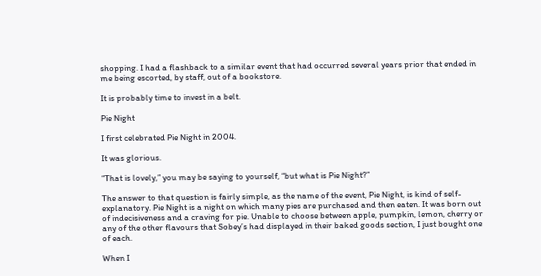shopping. I had a flashback to a similar event that had occurred several years prior that ended in me being escorted, by staff, out of a bookstore.

It is probably time to invest in a belt.

Pie Night

I first celebrated Pie Night in 2004.

It was glorious.

“That is lovely,” you may be saying to yourself, “but what is Pie Night?”

The answer to that question is fairly simple, as the name of the event, Pie Night, is kind of self-explanatory. Pie Night is a night on which many pies are purchased and then eaten. It was born out of indecisiveness and a craving for pie. Unable to choose between apple, pumpkin, lemon, cherry or any of the other flavours that Sobey’s had displayed in their baked goods section, I just bought one of each.

When I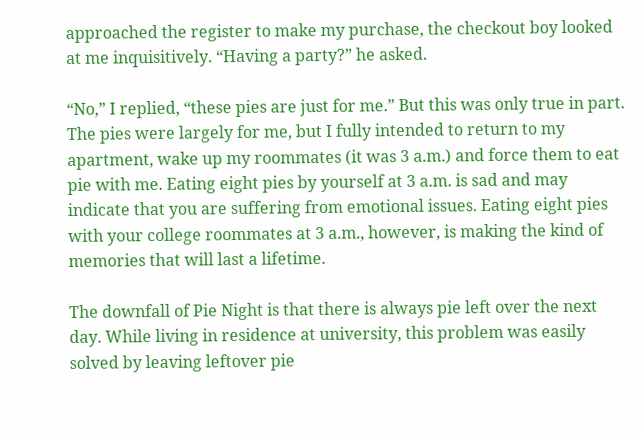approached the register to make my purchase, the checkout boy looked at me inquisitively. “Having a party?” he asked.

“No,” I replied, “these pies are just for me.” But this was only true in part. The pies were largely for me, but I fully intended to return to my apartment, wake up my roommates (it was 3 a.m.) and force them to eat pie with me. Eating eight pies by yourself at 3 a.m. is sad and may indicate that you are suffering from emotional issues. Eating eight pies with your college roommates at 3 a.m., however, is making the kind of memories that will last a lifetime.

The downfall of Pie Night is that there is always pie left over the next day. While living in residence at university, this problem was easily solved by leaving leftover pie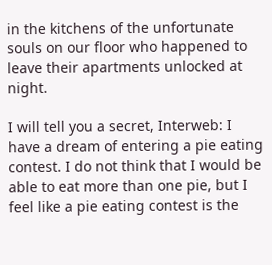in the kitchens of the unfortunate souls on our floor who happened to leave their apartments unlocked at night.

I will tell you a secret, Interweb: I have a dream of entering a pie eating contest. I do not think that I would be able to eat more than one pie, but I feel like a pie eating contest is the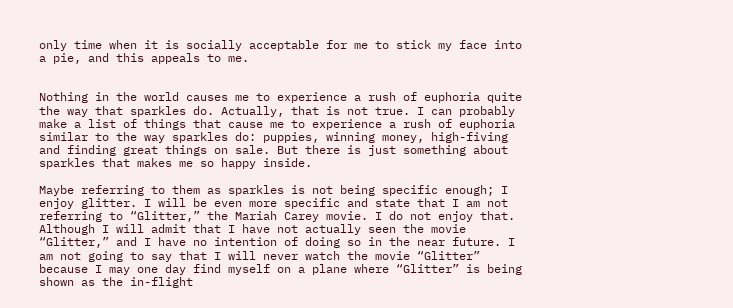only time when it is socially acceptable for me to stick my face into a pie, and this appeals to me.


Nothing in the world causes me to experience a rush of euphoria quite the way that sparkles do. Actually, that is not true. I can probably make a list of things that cause me to experience a rush of euphoria similar to the way sparkles do: puppies, winning money, high-fiving and finding great things on sale. But there is just something about sparkles that makes me so happy inside.

Maybe referring to them as sparkles is not being specific enough; I enjoy glitter. I will be even more specific and state that I am not referring to “Glitter,” the Mariah Carey movie. I do not enjoy that. Although I will admit that I have not actually seen the movie “Glitter,” and I have no intention of doing so in the near future. I am not going to say that I will never watch the movie “Glitter” because I may one day find myself on a plane where “Glitter” is being shown as the in-flight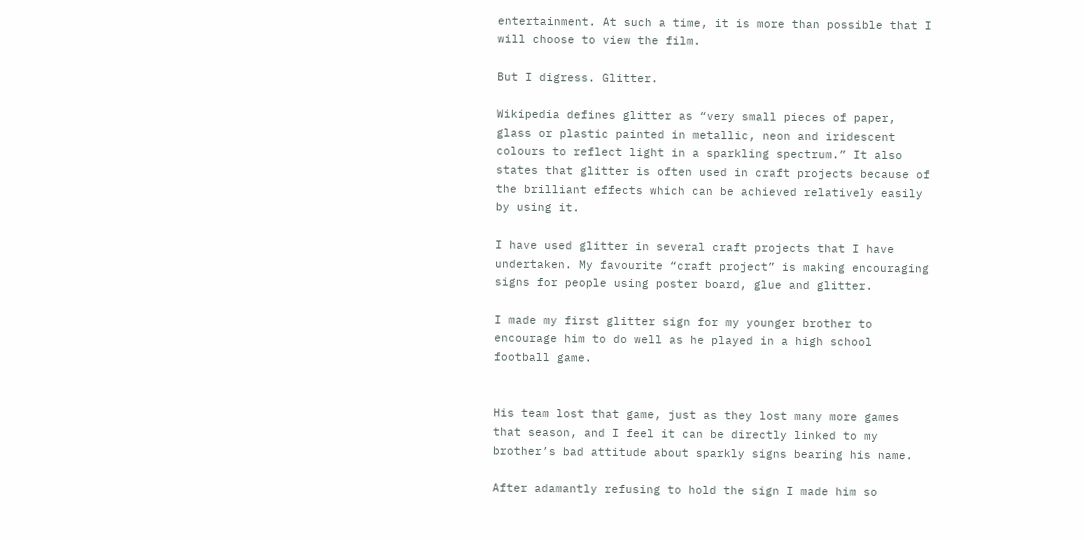entertainment. At such a time, it is more than possible that I will choose to view the film.

But I digress. Glitter.

Wikipedia defines glitter as “very small pieces of paper, glass or plastic painted in metallic, neon and iridescent colours to reflect light in a sparkling spectrum.” It also states that glitter is often used in craft projects because of the brilliant effects which can be achieved relatively easily by using it.

I have used glitter in several craft projects that I have undertaken. My favourite “craft project” is making encouraging signs for people using poster board, glue and glitter.

I made my first glitter sign for my younger brother to encourage him to do well as he played in a high school football game.


His team lost that game, just as they lost many more games that season, and I feel it can be directly linked to my brother’s bad attitude about sparkly signs bearing his name.

After adamantly refusing to hold the sign I made him so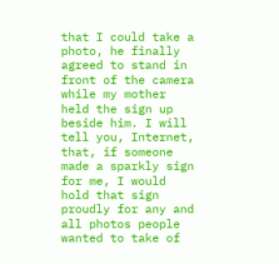that I could take a photo, he finally agreed to stand in front of the camera while my mother held the sign up beside him. I will tell you, Internet, that, if someone made a sparkly sign for me, I would hold that sign proudly for any and all photos people wanted to take of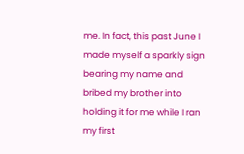me. In fact, this past June I made myself a sparkly sign bearing my name and bribed my brother into holding it for me while I ran my first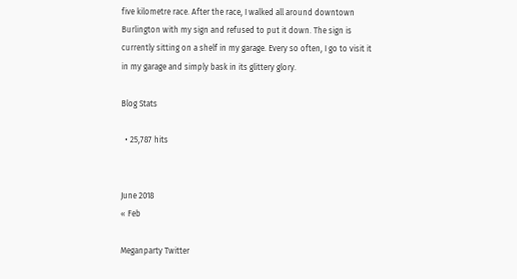five kilometre race. After the race, I walked all around downtown Burlington with my sign and refused to put it down. The sign is currently sitting on a shelf in my garage. Every so often, I go to visit it in my garage and simply bask in its glittery glory.

Blog Stats

  • 25,787 hits


June 2018
« Feb

Meganparty Twitter